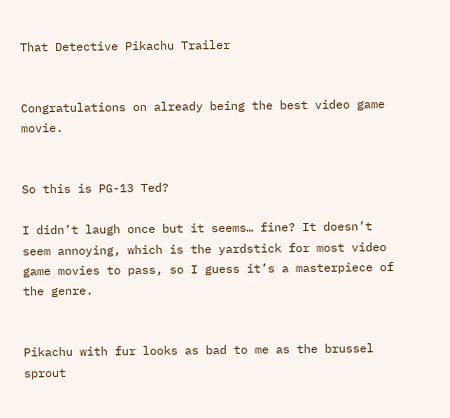That Detective Pikachu Trailer


Congratulations on already being the best video game movie.


So this is PG-13 Ted?

I didn’t laugh once but it seems… fine? It doesn’t seem annoying, which is the yardstick for most video game movies to pass, so I guess it’s a masterpiece of the genre.


Pikachu with fur looks as bad to me as the brussel sprout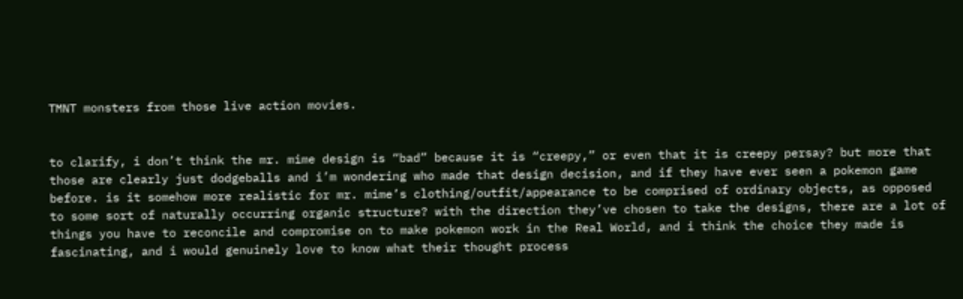TMNT monsters from those live action movies.


to clarify, i don’t think the mr. mime design is “bad” because it is “creepy,” or even that it is creepy persay? but more that those are clearly just dodgeballs and i’m wondering who made that design decision, and if they have ever seen a pokemon game before. is it somehow more realistic for mr. mime’s clothing/outfit/appearance to be comprised of ordinary objects, as opposed to some sort of naturally occurring organic structure? with the direction they’ve chosen to take the designs, there are a lot of things you have to reconcile and compromise on to make pokemon work in the Real World, and i think the choice they made is fascinating, and i would genuinely love to know what their thought process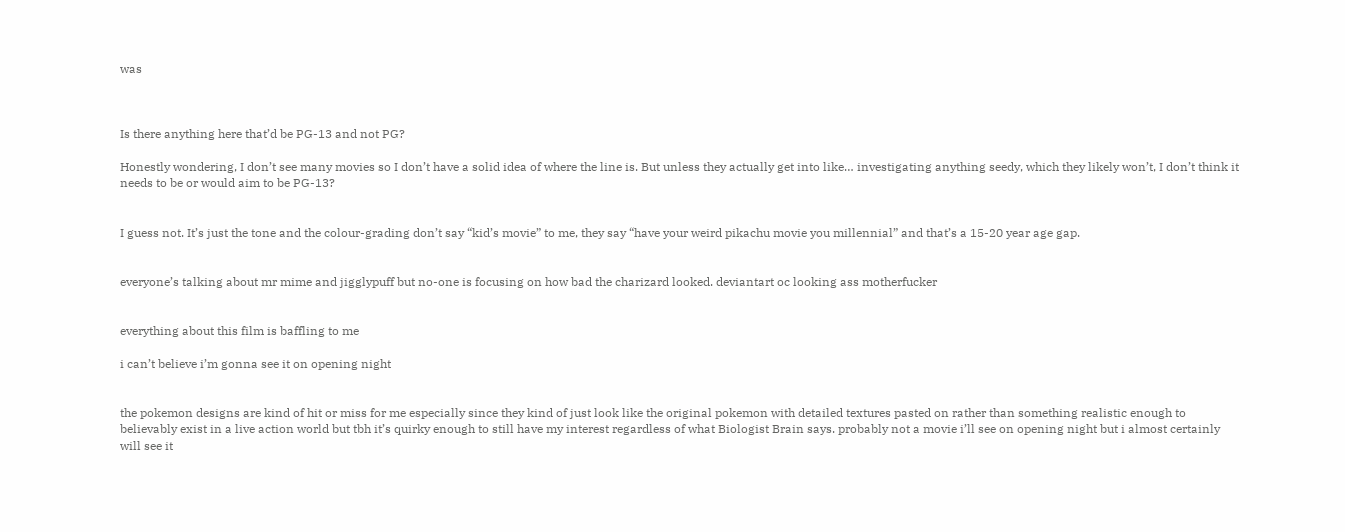was



Is there anything here that’d be PG-13 and not PG?

Honestly wondering, I don’t see many movies so I don’t have a solid idea of where the line is. But unless they actually get into like… investigating anything seedy, which they likely won’t, I don’t think it needs to be or would aim to be PG-13?


I guess not. It’s just the tone and the colour-grading don’t say “kid’s movie” to me, they say “have your weird pikachu movie you millennial” and that’s a 15-20 year age gap.


everyone’s talking about mr mime and jigglypuff but no-one is focusing on how bad the charizard looked. deviantart oc looking ass motherfucker


everything about this film is baffling to me

i can’t believe i’m gonna see it on opening night


the pokemon designs are kind of hit or miss for me especially since they kind of just look like the original pokemon with detailed textures pasted on rather than something realistic enough to believably exist in a live action world but tbh it’s quirky enough to still have my interest regardless of what Biologist Brain says. probably not a movie i’ll see on opening night but i almost certainly will see it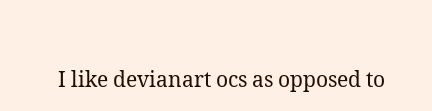I like devianart ocs as opposed to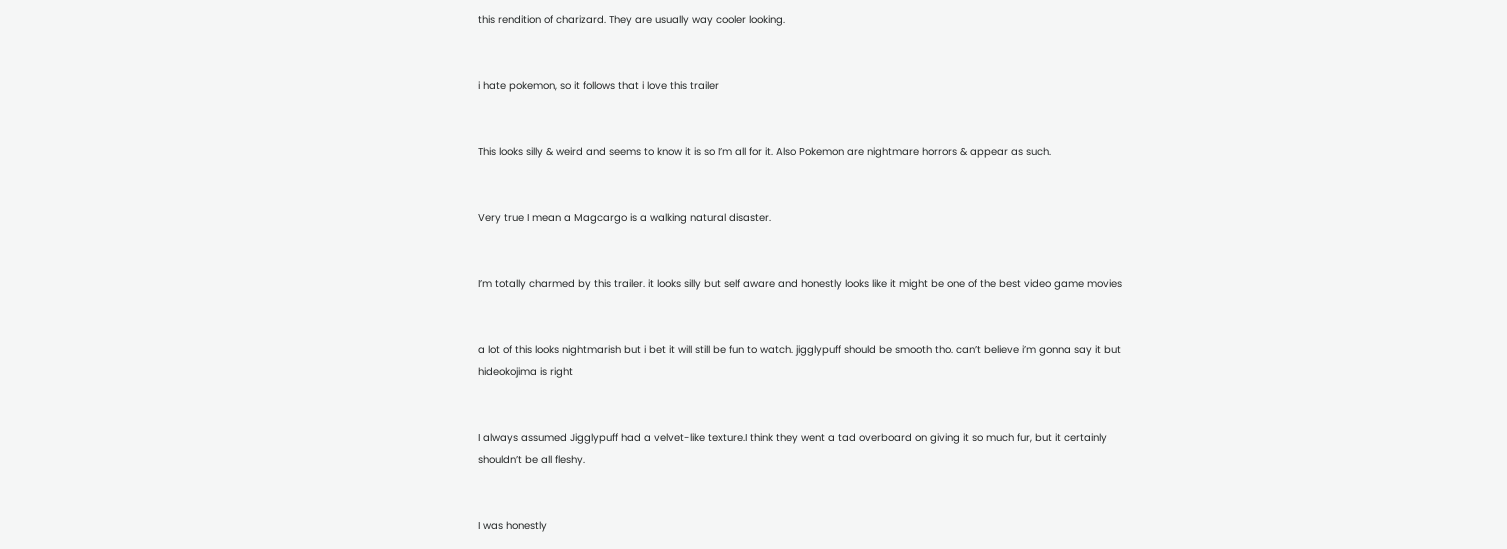this rendition of charizard. They are usually way cooler looking.


i hate pokemon, so it follows that i love this trailer


This looks silly & weird and seems to know it is so I’m all for it. Also Pokemon are nightmare horrors & appear as such.


Very true I mean a Magcargo is a walking natural disaster.


I’m totally charmed by this trailer. it looks silly but self aware and honestly looks like it might be one of the best video game movies


a lot of this looks nightmarish but i bet it will still be fun to watch. jigglypuff should be smooth tho. can’t believe i’m gonna say it but hideokojima is right


I always assumed Jigglypuff had a velvet-like texture.I think they went a tad overboard on giving it so much fur, but it certainly shouldn’t be all fleshy.


I was honestly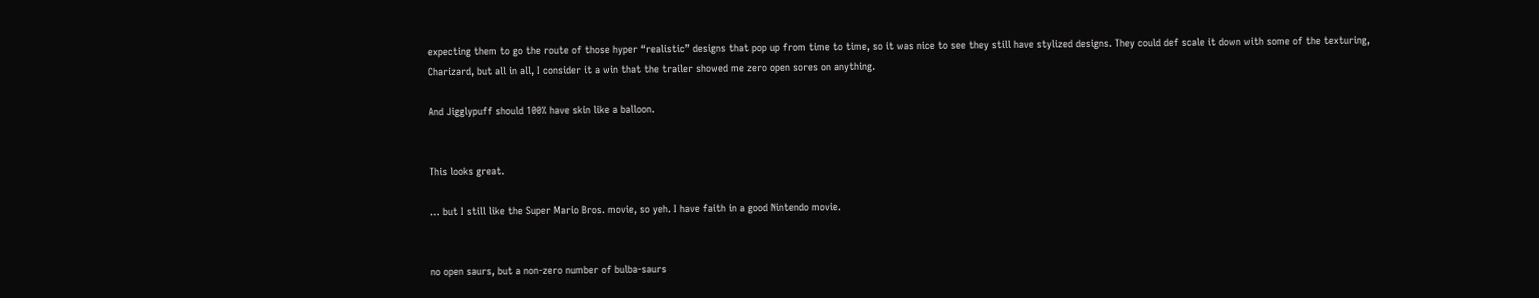expecting them to go the route of those hyper “realistic” designs that pop up from time to time, so it was nice to see they still have stylized designs. They could def scale it down with some of the texturing, Charizard, but all in all, I consider it a win that the trailer showed me zero open sores on anything.

And Jigglypuff should 100% have skin like a balloon.


This looks great.

… but I still like the Super Mario Bros. movie, so yeh. I have faith in a good Nintendo movie.


no open saurs, but a non-zero number of bulba-saurs